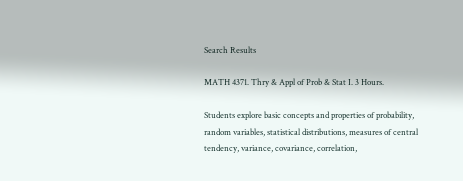Search Results

MATH 4371. Thry & Appl of Prob & Stat I. 3 Hours.

Students explore basic concepts and properties of probability, random variables, statistical distributions, measures of central tendency, variance, covariance, correlation,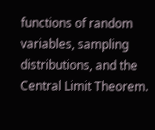functions of random variables, sampling distributions, and the Central Limit Theorem.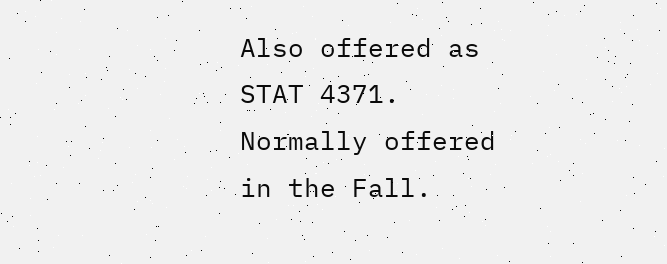Also offered as STAT 4371. Normally offered in the Fall.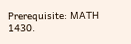Prerequisite: MATH 1430.